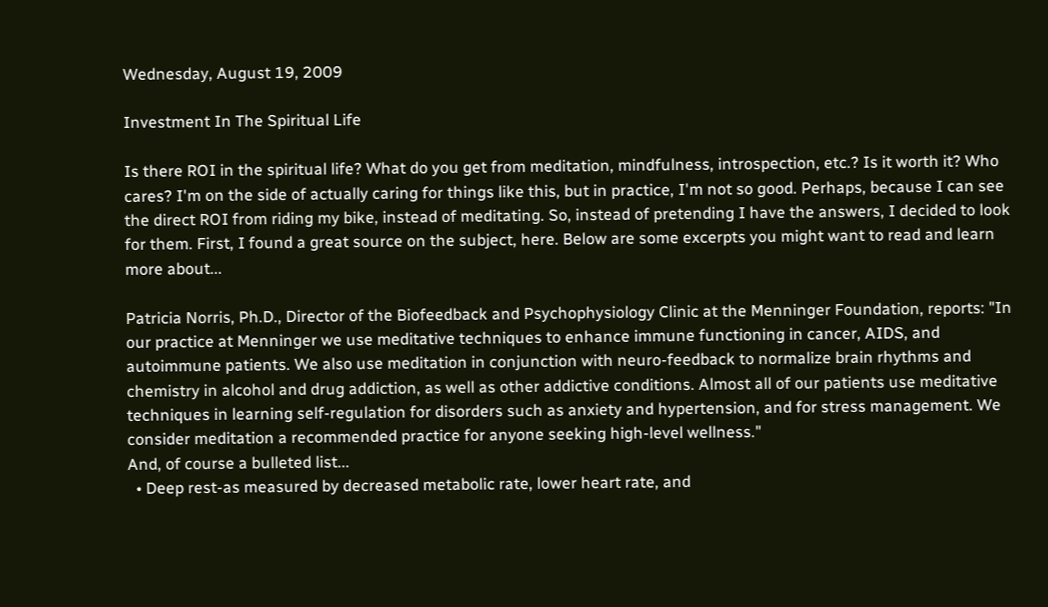Wednesday, August 19, 2009

Investment In The Spiritual Life

Is there ROI in the spiritual life? What do you get from meditation, mindfulness, introspection, etc.? Is it worth it? Who cares? I'm on the side of actually caring for things like this, but in practice, I'm not so good. Perhaps, because I can see the direct ROI from riding my bike, instead of meditating. So, instead of pretending I have the answers, I decided to look for them. First, I found a great source on the subject, here. Below are some excerpts you might want to read and learn more about...

Patricia Norris, Ph.D., Director of the Biofeedback and Psychophysiology Clinic at the Menninger Foundation, reports: "In our practice at Menninger we use meditative techniques to enhance immune functioning in cancer, AIDS, and autoimmune patients. We also use meditation in conjunction with neuro-feedback to normalize brain rhythms and chemistry in alcohol and drug addiction, as well as other addictive conditions. Almost all of our patients use meditative techniques in learning self-regulation for disorders such as anxiety and hypertension, and for stress management. We consider meditation a recommended practice for anyone seeking high-level wellness."
And, of course a bulleted list...
  • Deep rest-as measured by decreased metabolic rate, lower heart rate, and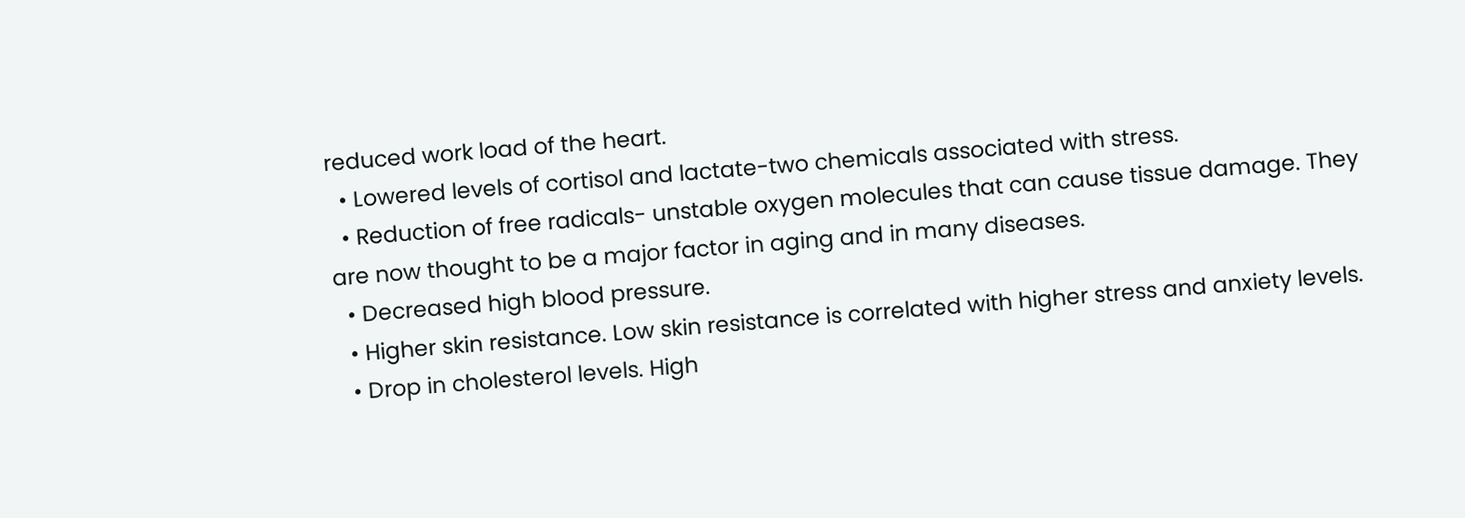reduced work load of the heart.
  • Lowered levels of cortisol and lactate-two chemicals associated with stress.
  • Reduction of free radicals- unstable oxygen molecules that can cause tissue damage. They are now thought to be a major factor in aging and in many diseases.
  • Decreased high blood pressure.
  • Higher skin resistance. Low skin resistance is correlated with higher stress and anxiety levels.
  • Drop in cholesterol levels. High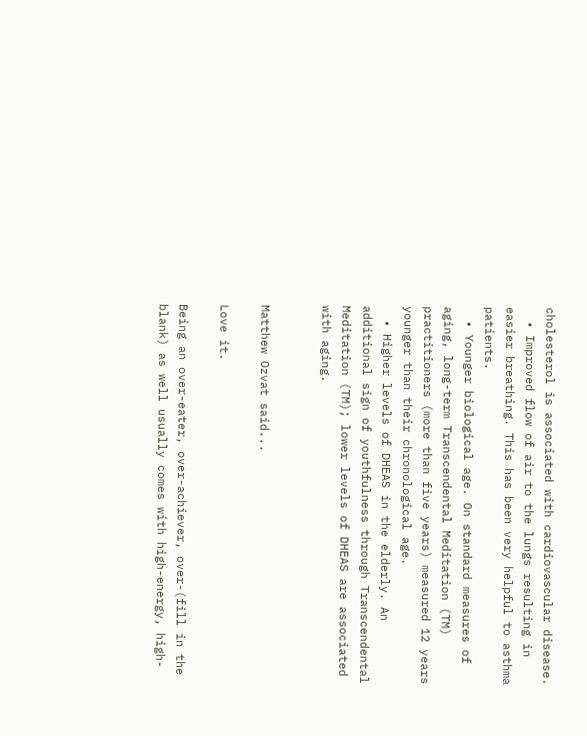cholesterol is associated with cardiovascular disease.
  • Improved flow of air to the lungs resulting in easier breathing. This has been very helpful to asthma patients.
  • Younger biological age. On standard measures of aging, long-term Transcendental Meditation (TM) practitioners (more than five years) measured 12 years younger than their chronological age.
  • Higher levels of DHEAS in the elderly. An additional sign of youthfulness through Transcendental Meditation (TM); lower levels of DHEAS are associated with aging.


Matthew Ozvat said...

Love it.

Being an over-eater, over-achiever, over-(fill in the blank) as well usually comes with high-energy, high-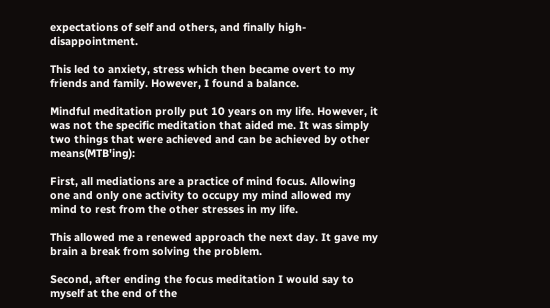expectations of self and others, and finally high-disappointment.

This led to anxiety, stress which then became overt to my friends and family. However, I found a balance.

Mindful meditation prolly put 10 years on my life. However, it was not the specific meditation that aided me. It was simply two things that were achieved and can be achieved by other means(MTB'ing):

First, all mediations are a practice of mind focus. Allowing one and only one activity to occupy my mind allowed my mind to rest from the other stresses in my life.

This allowed me a renewed approach the next day. It gave my brain a break from solving the problem.

Second, after ending the focus meditation I would say to myself at the end of the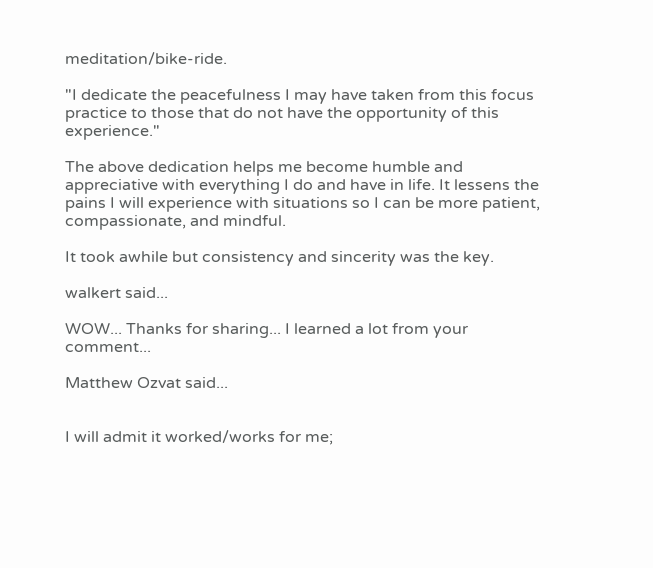meditation/bike-ride.

"I dedicate the peacefulness I may have taken from this focus practice to those that do not have the opportunity of this experience."

The above dedication helps me become humble and appreciative with everything I do and have in life. It lessens the pains I will experience with situations so I can be more patient, compassionate, and mindful.

It took awhile but consistency and sincerity was the key.

walkert said...

WOW... Thanks for sharing... I learned a lot from your comment...

Matthew Ozvat said...


I will admit it worked/works for me;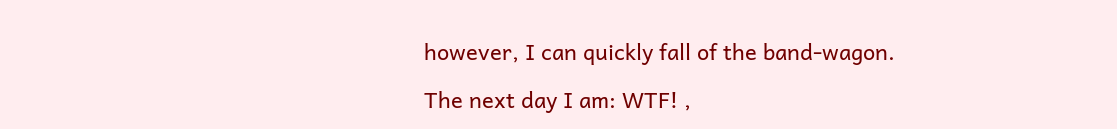however, I can quickly fall of the band-wagon.

The next day I am: WTF! ,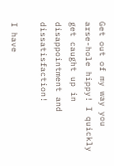Get out of my way you arse-hole hippy! I quickly get caught up in disappointment and dissatisfaction!

I have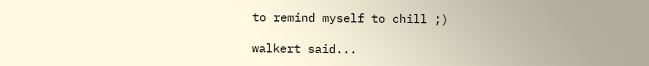to remind myself to chill ;)

walkert said...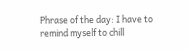Phrase of the day: I have to remind myself to chill